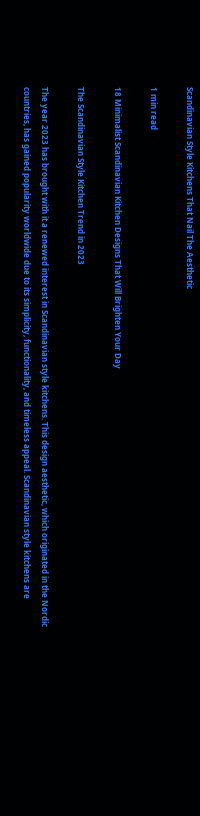Scandinavian Style Kitchens That Nail The Aesthetic

1 min read

18 Minimalist Scandinavian Kitchen Designs That Will Brighten Your Day

The Scandinavian Style Kitchen Trend in 2023

The year 2023 has brought with it a renewed interest in Scandinavian style kitchens. This design aesthetic, which originated in the Nordic countries, has gained popularity worldwide due to its simplicity, functionality, and timeless appeal. Scandinavian style kitchens are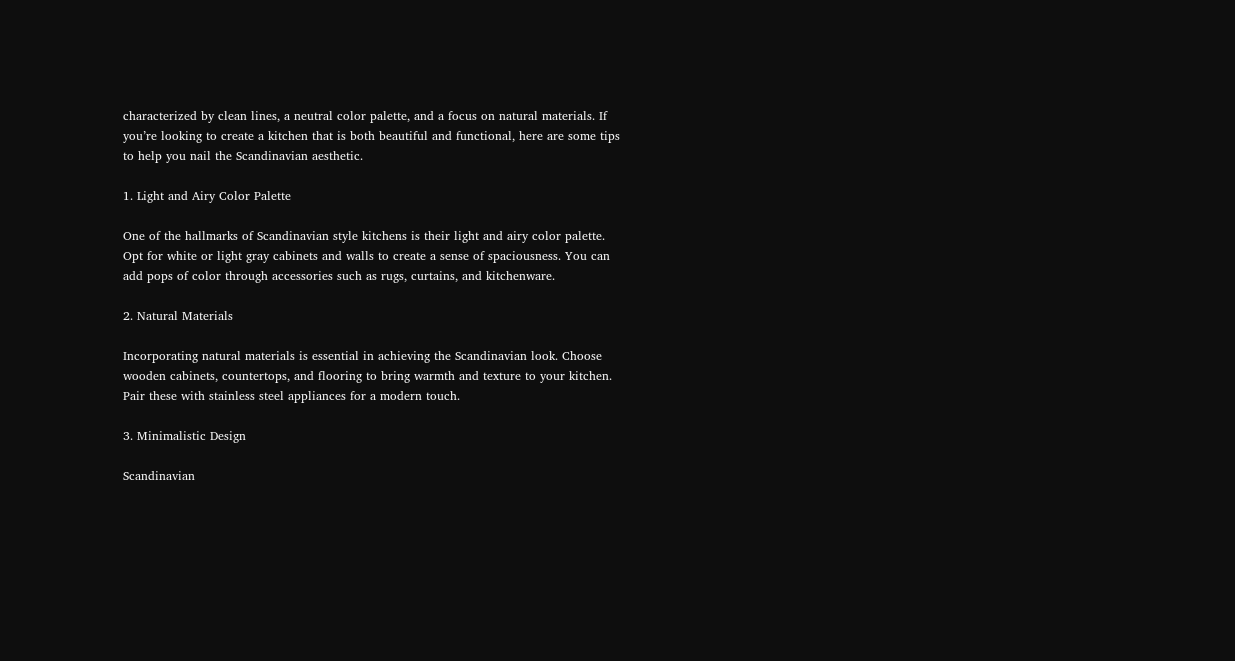characterized by clean lines, a neutral color palette, and a focus on natural materials. If you’re looking to create a kitchen that is both beautiful and functional, here are some tips to help you nail the Scandinavian aesthetic.

1. Light and Airy Color Palette

One of the hallmarks of Scandinavian style kitchens is their light and airy color palette. Opt for white or light gray cabinets and walls to create a sense of spaciousness. You can add pops of color through accessories such as rugs, curtains, and kitchenware.

2. Natural Materials

Incorporating natural materials is essential in achieving the Scandinavian look. Choose wooden cabinets, countertops, and flooring to bring warmth and texture to your kitchen. Pair these with stainless steel appliances for a modern touch.

3. Minimalistic Design

Scandinavian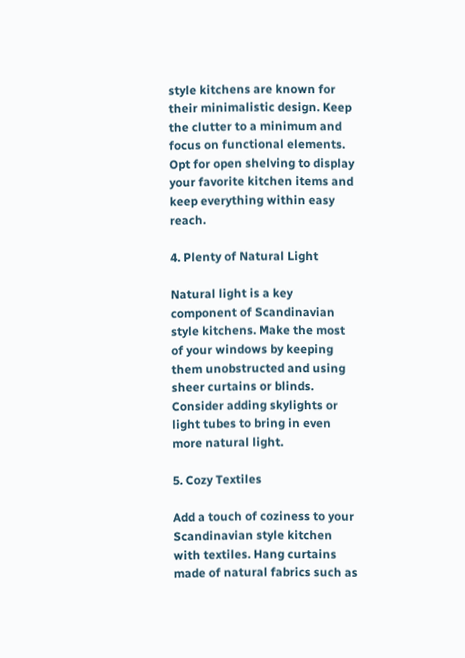style kitchens are known for their minimalistic design. Keep the clutter to a minimum and focus on functional elements. Opt for open shelving to display your favorite kitchen items and keep everything within easy reach.

4. Plenty of Natural Light

Natural light is a key component of Scandinavian style kitchens. Make the most of your windows by keeping them unobstructed and using sheer curtains or blinds. Consider adding skylights or light tubes to bring in even more natural light.

5. Cozy Textiles

Add a touch of coziness to your Scandinavian style kitchen with textiles. Hang curtains made of natural fabrics such as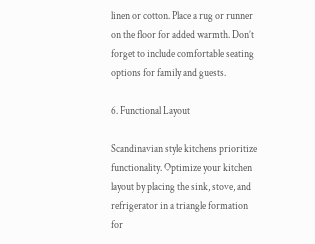linen or cotton. Place a rug or runner on the floor for added warmth. Don’t forget to include comfortable seating options for family and guests.

6. Functional Layout

Scandinavian style kitchens prioritize functionality. Optimize your kitchen layout by placing the sink, stove, and refrigerator in a triangle formation for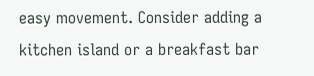easy movement. Consider adding a kitchen island or a breakfast bar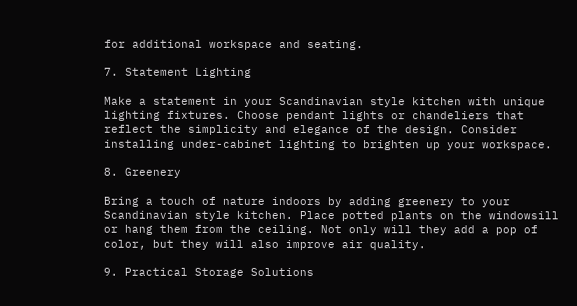for additional workspace and seating.

7. Statement Lighting

Make a statement in your Scandinavian style kitchen with unique lighting fixtures. Choose pendant lights or chandeliers that reflect the simplicity and elegance of the design. Consider installing under-cabinet lighting to brighten up your workspace.

8. Greenery

Bring a touch of nature indoors by adding greenery to your Scandinavian style kitchen. Place potted plants on the windowsill or hang them from the ceiling. Not only will they add a pop of color, but they will also improve air quality.

9. Practical Storage Solutions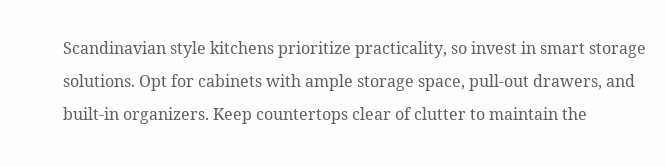Scandinavian style kitchens prioritize practicality, so invest in smart storage solutions. Opt for cabinets with ample storage space, pull-out drawers, and built-in organizers. Keep countertops clear of clutter to maintain the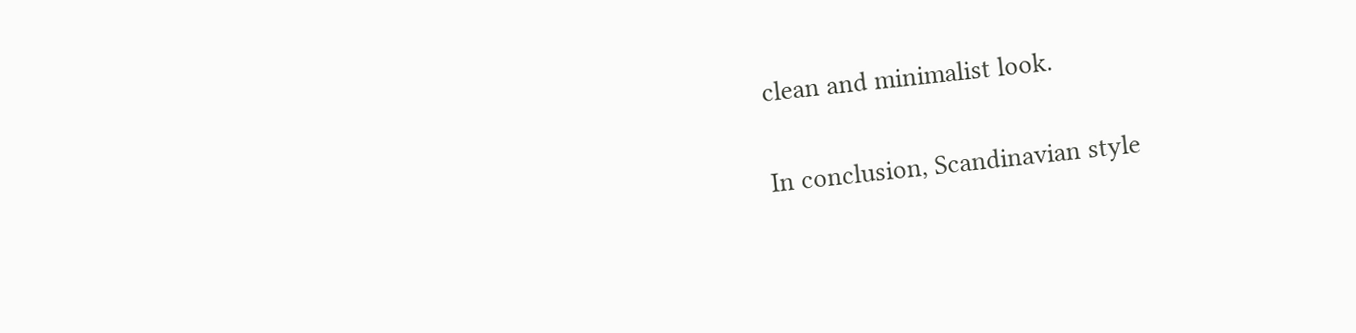clean and minimalist look.

In conclusion, Scandinavian style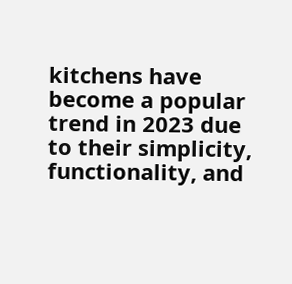kitchens have become a popular trend in 2023 due to their simplicity, functionality, and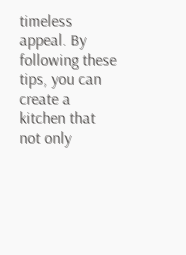timeless appeal. By following these tips, you can create a kitchen that not only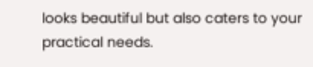looks beautiful but also caters to your practical needs.